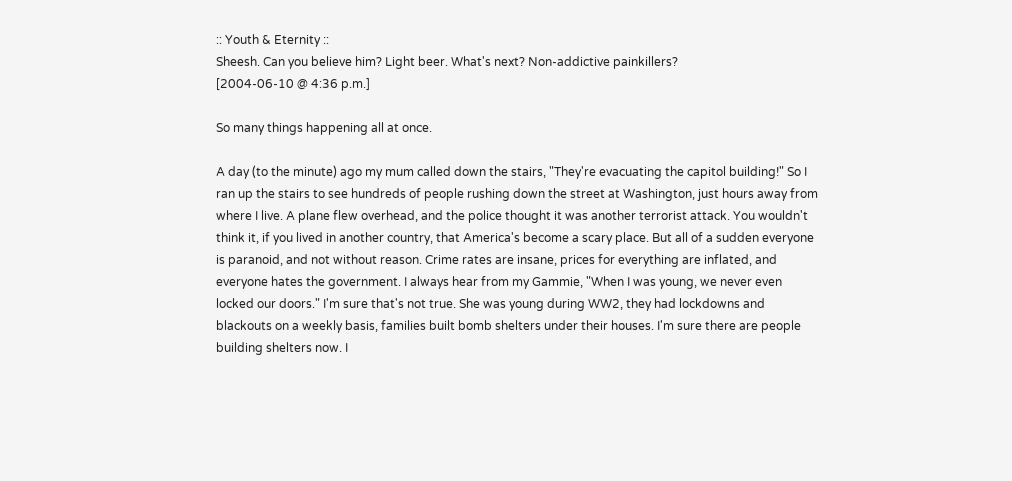:: Youth & Eternity ::
Sheesh. Can you believe him? Light beer. What's next? Non-addictive painkillers?
[2004-06-10 @ 4:36 p.m.]

So many things happening all at once.

A day (to the minute) ago my mum called down the stairs, "They're evacuating the capitol building!" So I ran up the stairs to see hundreds of people rushing down the street at Washington, just hours away from where I live. A plane flew overhead, and the police thought it was another terrorist attack. You wouldn't think it, if you lived in another country, that America's become a scary place. But all of a sudden everyone is paranoid, and not without reason. Crime rates are insane, prices for everything are inflated, and everyone hates the government. I always hear from my Gammie, "When I was young, we never even locked our doors." I'm sure that's not true. She was young during WW2, they had lockdowns and blackouts on a weekly basis, families built bomb shelters under their houses. I'm sure there are people building shelters now. I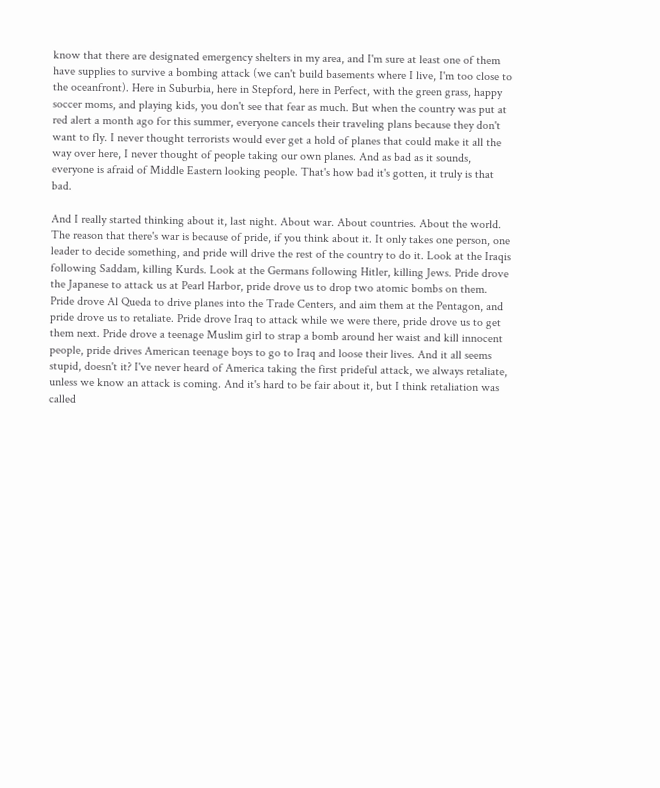know that there are designated emergency shelters in my area, and I'm sure at least one of them have supplies to survive a bombing attack (we can't build basements where I live, I'm too close to the oceanfront). Here in Suburbia, here in Stepford, here in Perfect, with the green grass, happy soccer moms, and playing kids, you don't see that fear as much. But when the country was put at red alert a month ago for this summer, everyone cancels their traveling plans because they don't want to fly. I never thought terrorists would ever get a hold of planes that could make it all the way over here, I never thought of people taking our own planes. And as bad as it sounds, everyone is afraid of Middle Eastern looking people. That's how bad it's gotten, it truly is that bad.

And I really started thinking about it, last night. About war. About countries. About the world. The reason that there's war is because of pride, if you think about it. It only takes one person, one leader to decide something, and pride will drive the rest of the country to do it. Look at the Iraqis following Saddam, killing Kurds. Look at the Germans following Hitler, killing Jews. Pride drove the Japanese to attack us at Pearl Harbor, pride drove us to drop two atomic bombs on them. Pride drove Al Queda to drive planes into the Trade Centers, and aim them at the Pentagon, and pride drove us to retaliate. Pride drove Iraq to attack while we were there, pride drove us to get them next. Pride drove a teenage Muslim girl to strap a bomb around her waist and kill innocent people, pride drives American teenage boys to go to Iraq and loose their lives. And it all seems stupid, doesn't it? I've never heard of America taking the first prideful attack, we always retaliate, unless we know an attack is coming. And it's hard to be fair about it, but I think retaliation was called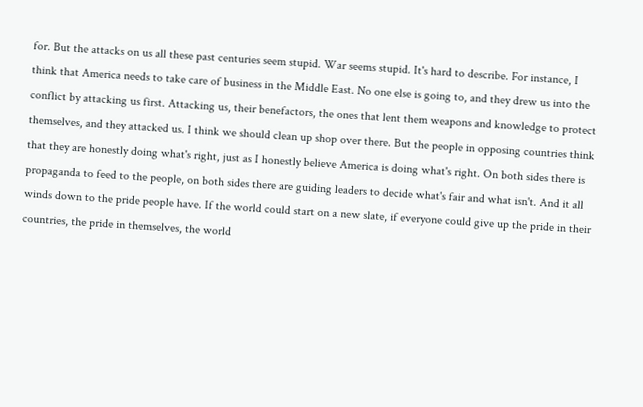for. But the attacks on us all these past centuries seem stupid. War seems stupid. It's hard to describe. For instance, I think that America needs to take care of business in the Middle East. No one else is going to, and they drew us into the conflict by attacking us first. Attacking us, their benefactors, the ones that lent them weapons and knowledge to protect themselves, and they attacked us. I think we should clean up shop over there. But the people in opposing countries think that they are honestly doing what's right, just as I honestly believe America is doing what's right. On both sides there is propaganda to feed to the people, on both sides there are guiding leaders to decide what's fair and what isn't. And it all winds down to the pride people have. If the world could start on a new slate, if everyone could give up the pride in their countries, the pride in themselves, the world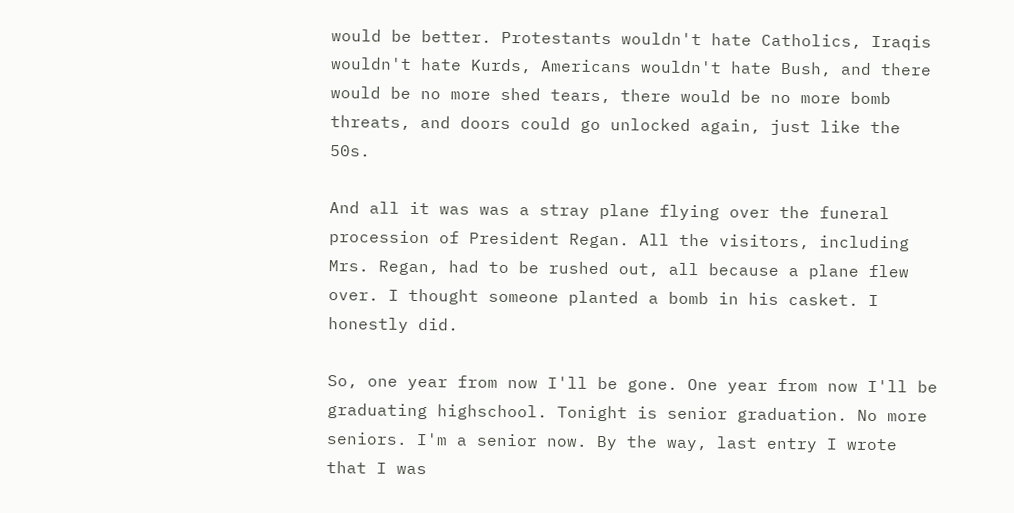would be better. Protestants wouldn't hate Catholics, Iraqis wouldn't hate Kurds, Americans wouldn't hate Bush, and there would be no more shed tears, there would be no more bomb threats, and doors could go unlocked again, just like the 50s.

And all it was was a stray plane flying over the funeral procession of President Regan. All the visitors, including Mrs. Regan, had to be rushed out, all because a plane flew over. I thought someone planted a bomb in his casket. I honestly did.

So, one year from now I'll be gone. One year from now I'll be graduating highschool. Tonight is senior graduation. No more seniors. I'm a senior now. By the way, last entry I wrote that I was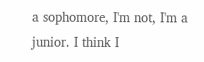a sophomore, I'm not, I'm a junior. I think I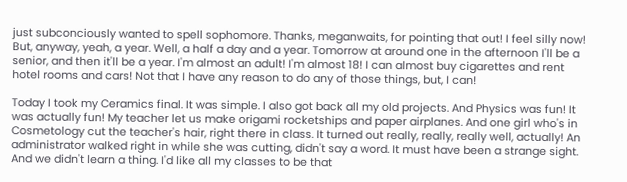just subconciously wanted to spell sophomore. Thanks, meganwaits, for pointing that out! I feel silly now! But, anyway, yeah, a year. Well, a half a day and a year. Tomorrow at around one in the afternoon I'll be a senior, and then it'll be a year. I'm almost an adult! I'm almost 18! I can almost buy cigarettes and rent hotel rooms and cars! Not that I have any reason to do any of those things, but, I can!

Today I took my Ceramics final. It was simple. I also got back all my old projects. And Physics was fun! It was actually fun! My teacher let us make origami rocketships and paper airplanes. And one girl who's in Cosmetology cut the teacher's hair, right there in class. It turned out really, really, really well, actually! An administrator walked right in while she was cutting, didn't say a word. It must have been a strange sight. And we didn't learn a thing. I'd like all my classes to be that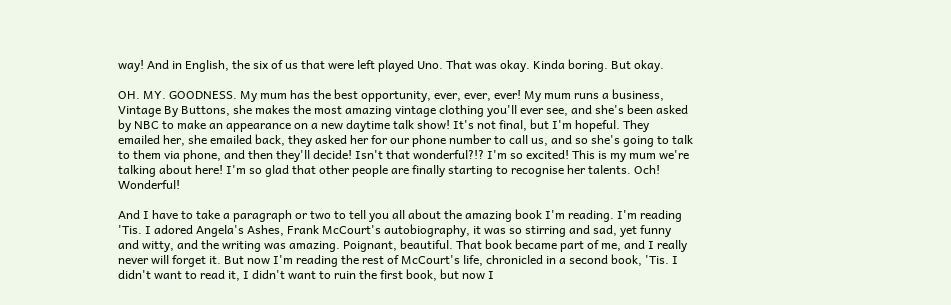way! And in English, the six of us that were left played Uno. That was okay. Kinda boring. But okay.

OH. MY. GOODNESS. My mum has the best opportunity, ever, ever, ever! My mum runs a business, Vintage By Buttons, she makes the most amazing vintage clothing you'll ever see, and she's been asked by NBC to make an appearance on a new daytime talk show! It's not final, but I'm hopeful. They emailed her, she emailed back, they asked her for our phone number to call us, and so she's going to talk to them via phone, and then they'll decide! Isn't that wonderful?!? I'm so excited! This is my mum we're talking about here! I'm so glad that other people are finally starting to recognise her talents. Och! Wonderful!

And I have to take a paragraph or two to tell you all about the amazing book I'm reading. I'm reading 'Tis. I adored Angela's Ashes, Frank McCourt's autobiography, it was so stirring and sad, yet funny and witty, and the writing was amazing. Poignant, beautiful. That book became part of me, and I really never will forget it. But now I'm reading the rest of McCourt's life, chronicled in a second book, 'Tis. I didn't want to read it, I didn't want to ruin the first book, but now I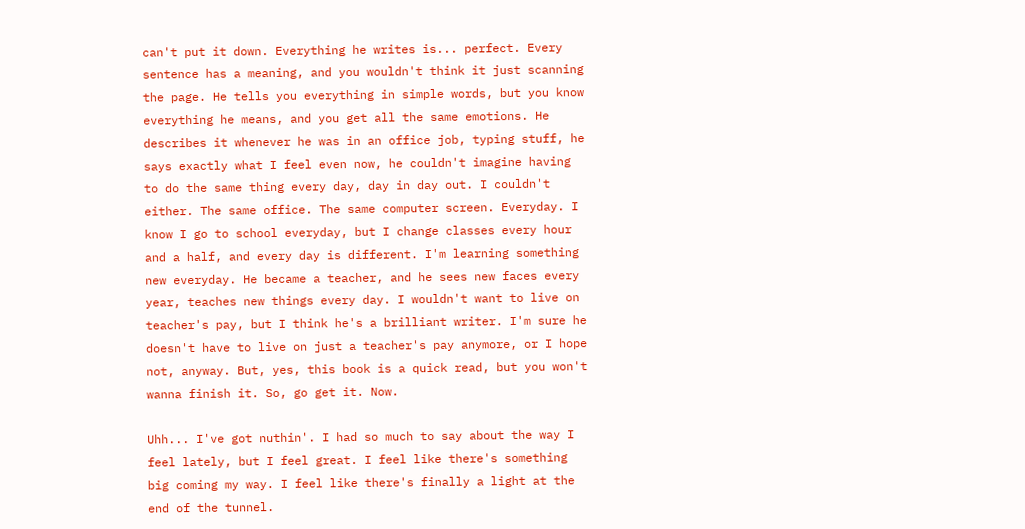can't put it down. Everything he writes is... perfect. Every sentence has a meaning, and you wouldn't think it just scanning the page. He tells you everything in simple words, but you know everything he means, and you get all the same emotions. He describes it whenever he was in an office job, typing stuff, he says exactly what I feel even now, he couldn't imagine having to do the same thing every day, day in day out. I couldn't either. The same office. The same computer screen. Everyday. I know I go to school everyday, but I change classes every hour and a half, and every day is different. I'm learning something new everyday. He became a teacher, and he sees new faces every year, teaches new things every day. I wouldn't want to live on teacher's pay, but I think he's a brilliant writer. I'm sure he doesn't have to live on just a teacher's pay anymore, or I hope not, anyway. But, yes, this book is a quick read, but you won't wanna finish it. So, go get it. Now.

Uhh... I've got nuthin'. I had so much to say about the way I feel lately, but I feel great. I feel like there's something big coming my way. I feel like there's finally a light at the end of the tunnel.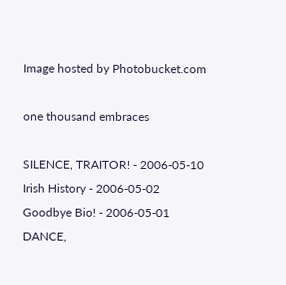Image hosted by Photobucket.com

one thousand embraces

SILENCE, TRAITOR! - 2006-05-10
Irish History - 2006-05-02
Goodbye Bio! - 2006-05-01
DANCE,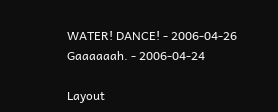WATER! DANCE! - 2006-04-26
Gaaaaaah. - 2006-04-24

Layout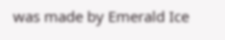was made by Emerald Ice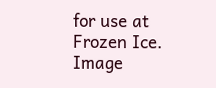for use at Frozen Ice.
Image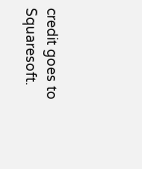credit goes to Squaresoft.